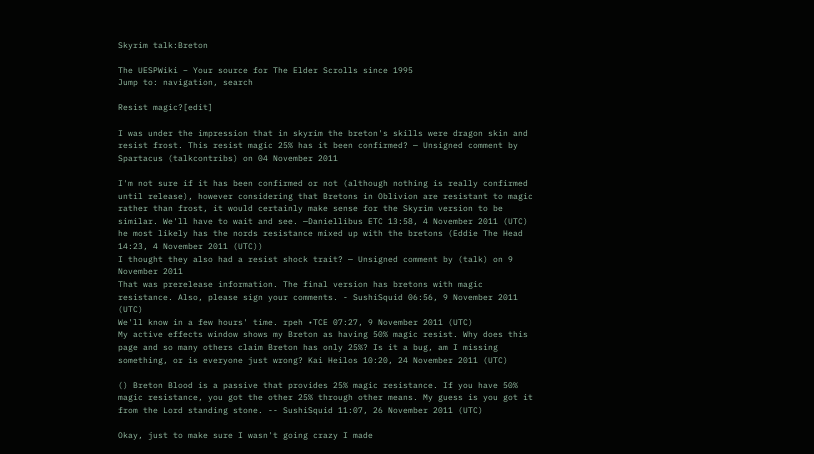Skyrim talk:Breton

The UESPWiki – Your source for The Elder Scrolls since 1995
Jump to: navigation, search

Resist magic?[edit]

I was under the impression that in skyrim the breton's skills were dragon skin and resist frost. This resist magic 25% has it been confirmed? — Unsigned comment by Spartacus (talkcontribs) on 04 November 2011

I'm not sure if it has been confirmed or not (although nothing is really confirmed until release), however considering that Bretons in Oblivion are resistant to magic rather than frost, it would certainly make sense for the Skyrim version to be similar. We'll have to wait and see. —Daniellibus ETC 13:58, 4 November 2011 (UTC)
he most likely has the nords resistance mixed up with the bretons (Eddie The Head 14:23, 4 November 2011 (UTC))
I thought they also had a resist shock trait? — Unsigned comment by (talk) on 9 November 2011
That was prerelease information. The final version has bretons with magic resistance. Also, please sign your comments. - SushiSquid 06:56, 9 November 2011 (UTC)
We'll know in a few hours' time. rpeh •TCE 07:27, 9 November 2011 (UTC)
My active effects window shows my Breton as having 50% magic resist. Why does this page and so many others claim Breton has only 25%? Is it a bug, am I missing something, or is everyone just wrong? Kai Heilos 10:20, 24 November 2011 (UTC)

() Breton Blood is a passive that provides 25% magic resistance. If you have 50% magic resistance, you got the other 25% through other means. My guess is you got it from the Lord standing stone. -- SushiSquid 11:07, 26 November 2011 (UTC)

Okay, just to make sure I wasn't going crazy I made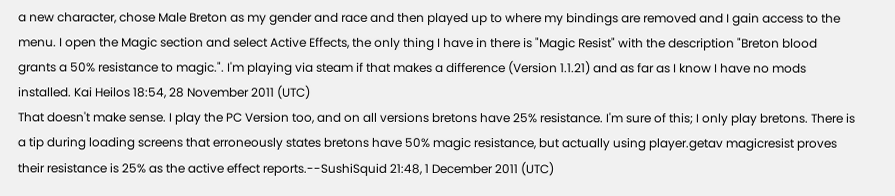a new character, chose Male Breton as my gender and race and then played up to where my bindings are removed and I gain access to the menu. I open the Magic section and select Active Effects, the only thing I have in there is "Magic Resist" with the description "Breton blood grants a 50% resistance to magic.". I'm playing via steam if that makes a difference (Version 1.1.21) and as far as I know I have no mods installed. Kai Heilos 18:54, 28 November 2011 (UTC)
That doesn't make sense. I play the PC Version too, and on all versions bretons have 25% resistance. I'm sure of this; I only play bretons. There is a tip during loading screens that erroneously states bretons have 50% magic resistance, but actually using player.getav magicresist proves their resistance is 25% as the active effect reports.--SushiSquid 21:48, 1 December 2011 (UTC)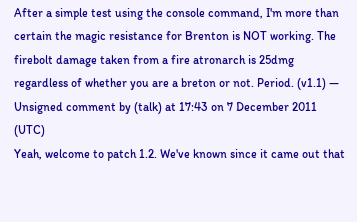After a simple test using the console command, I'm more than certain the magic resistance for Brenton is NOT working. The firebolt damage taken from a fire atronarch is 25dmg regardless of whether you are a breton or not. Period. (v1.1) — Unsigned comment by (talk) at 17:43 on 7 December 2011 (UTC)
Yeah, welcome to patch 1.2. We've known since it came out that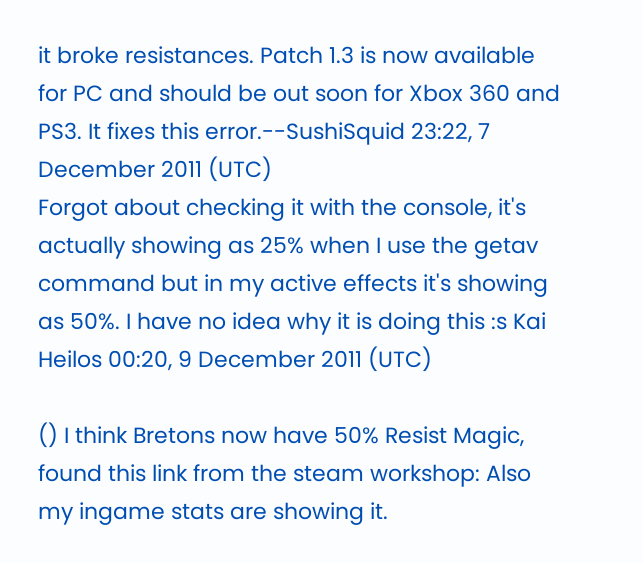it broke resistances. Patch 1.3 is now available for PC and should be out soon for Xbox 360 and PS3. It fixes this error.--SushiSquid 23:22, 7 December 2011 (UTC)
Forgot about checking it with the console, it's actually showing as 25% when I use the getav command but in my active effects it's showing as 50%. I have no idea why it is doing this :s Kai Heilos 00:20, 9 December 2011 (UTC)

() I think Bretons now have 50% Resist Magic, found this link from the steam workshop: Also my ingame stats are showing it.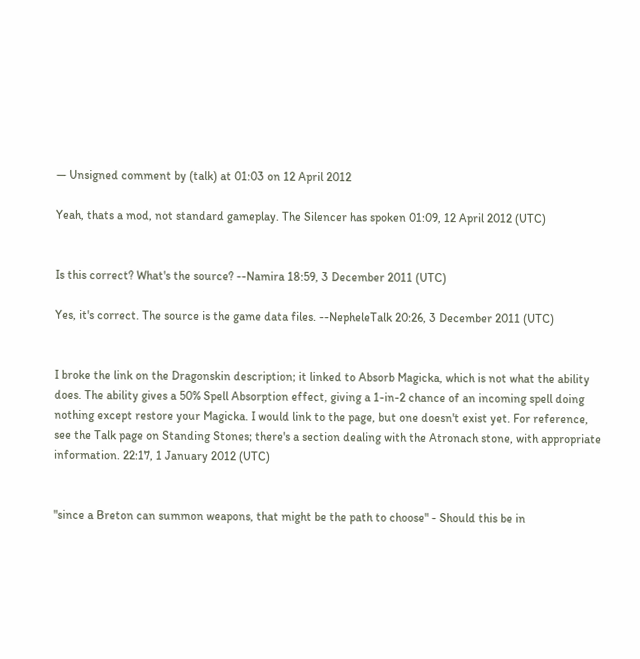— Unsigned comment by (talk) at 01:03 on 12 April 2012

Yeah, thats a mod, not standard gameplay. The Silencer has spoken 01:09, 12 April 2012 (UTC)


Is this correct? What's the source? --Namira 18:59, 3 December 2011 (UTC)

Yes, it's correct. The source is the game data files. --NepheleTalk 20:26, 3 December 2011 (UTC)


I broke the link on the Dragonskin description; it linked to Absorb Magicka, which is not what the ability does. The ability gives a 50% Spell Absorption effect, giving a 1-in-2 chance of an incoming spell doing nothing except restore your Magicka. I would link to the page, but one doesn't exist yet. For reference, see the Talk page on Standing Stones; there's a section dealing with the Atronach stone, with appropriate information. 22:17, 1 January 2012 (UTC)


"since a Breton can summon weapons, that might be the path to choose" - Should this be in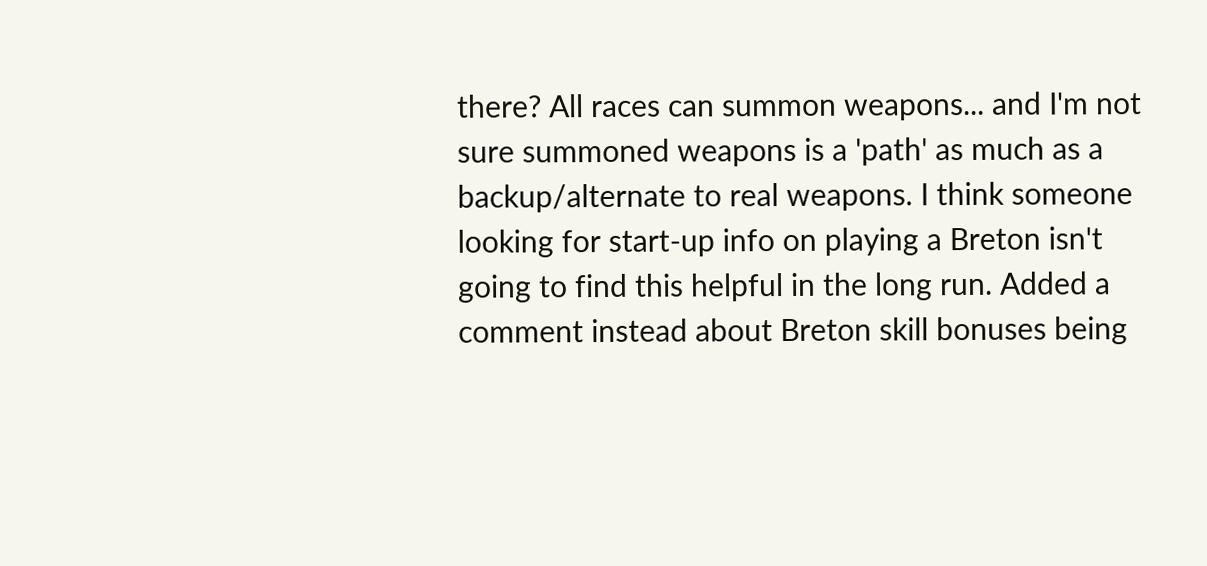there? All races can summon weapons... and I'm not sure summoned weapons is a 'path' as much as a backup/alternate to real weapons. I think someone looking for start-up info on playing a Breton isn't going to find this helpful in the long run. Added a comment instead about Breton skill bonuses being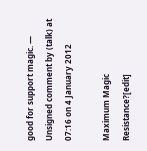good for support magic. — Unsigned comment by (talk) at 07:16 on 4 January 2012

Maximum Magic Resistance?[edit]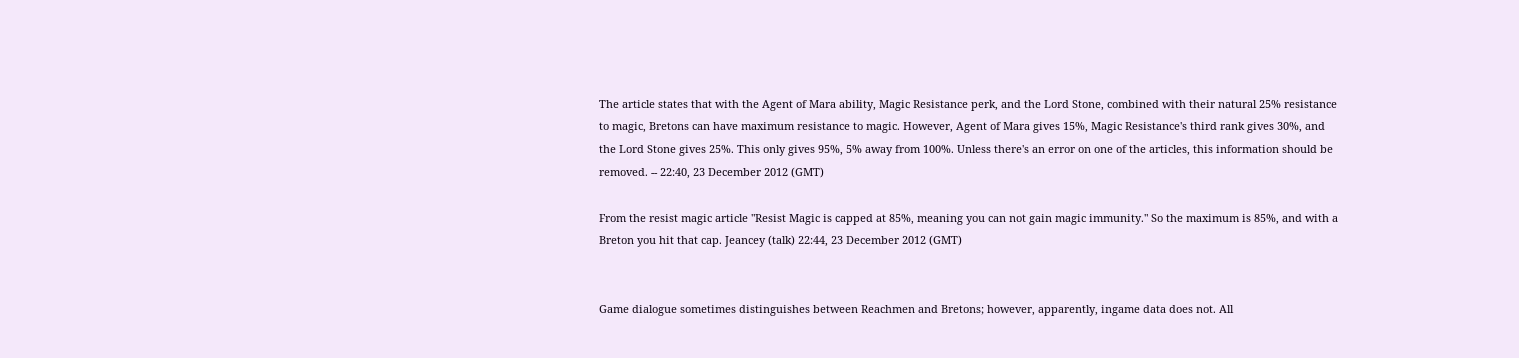The article states that with the Agent of Mara ability, Magic Resistance perk, and the Lord Stone, combined with their natural 25% resistance to magic, Bretons can have maximum resistance to magic. However, Agent of Mara gives 15%, Magic Resistance's third rank gives 30%, and the Lord Stone gives 25%. This only gives 95%, 5% away from 100%. Unless there's an error on one of the articles, this information should be removed. -- 22:40, 23 December 2012 (GMT)

From the resist magic article "Resist Magic is capped at 85%, meaning you can not gain magic immunity." So the maximum is 85%, and with a Breton you hit that cap. Jeancey (talk) 22:44, 23 December 2012 (GMT)


Game dialogue sometimes distinguishes between Reachmen and Bretons; however, apparently, ingame data does not. All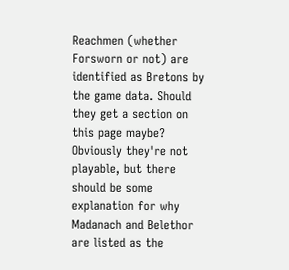Reachmen (whether Forsworn or not) are identified as Bretons by the game data. Should they get a section on this page maybe? Obviously they're not playable, but there should be some explanation for why Madanach and Belethor are listed as the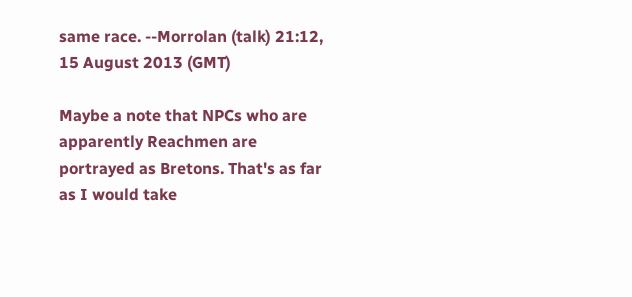same race. --Morrolan (talk) 21:12, 15 August 2013 (GMT)

Maybe a note that NPCs who are apparently Reachmen are portrayed as Bretons. That's as far as I would take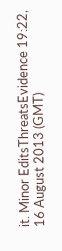it. Minor EditsThreatsEvidence 19:22, 16 August 2013 (GMT)